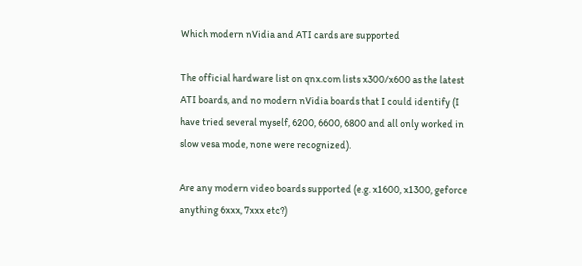Which modern nVidia and ATI cards are supported

The official hardware list on qnx.com lists x300/x600 as the latest ATI boards, and no modern nVidia boards that I could identify (I have tried several myself, 6200, 6600, 6800 and all only worked in slow vesa mode, none were recognized).

Are any modern video boards supported (e.g. x1600, x1300, geforce anything 6xxx, 7xxx etc?)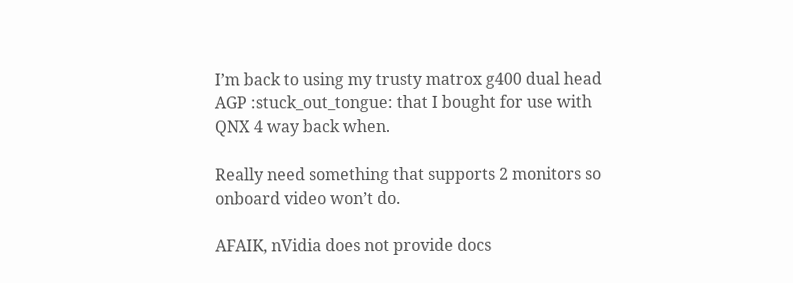I’m back to using my trusty matrox g400 dual head AGP :stuck_out_tongue: that I bought for use with QNX 4 way back when.

Really need something that supports 2 monitors so onboard video won’t do.

AFAIK, nVidia does not provide docs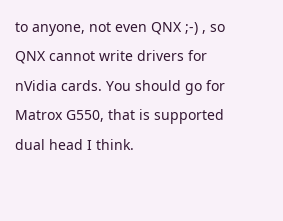to anyone, not even QNX ;-) , so QNX cannot write drivers for nVidia cards. You should go for Matrox G550, that is supported dual head I think.